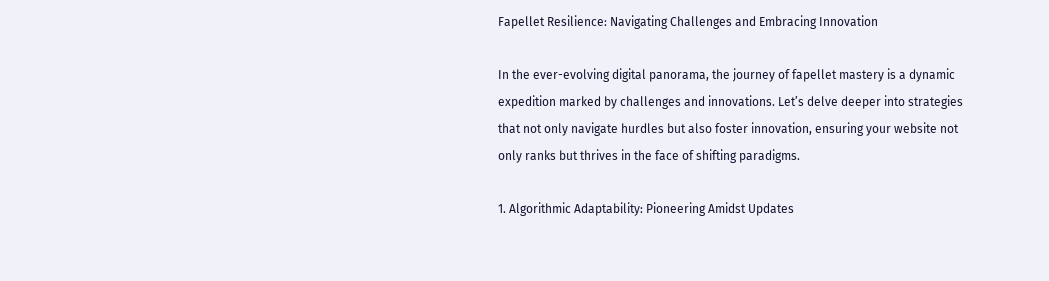Fapellet Resilience: Navigating Challenges and Embracing Innovation

In the ever-evolving digital panorama, the journey of fapellet mastery is a dynamic expedition marked by challenges and innovations. Let’s delve deeper into strategies that not only navigate hurdles but also foster innovation, ensuring your website not only ranks but thrives in the face of shifting paradigms.

1. Algorithmic Adaptability: Pioneering Amidst Updates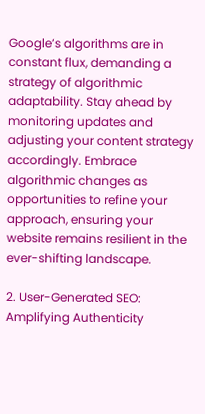Google’s algorithms are in constant flux, demanding a strategy of algorithmic adaptability. Stay ahead by monitoring updates and adjusting your content strategy accordingly. Embrace algorithmic changes as opportunities to refine your approach, ensuring your website remains resilient in the ever-shifting landscape.

2. User-Generated SEO: Amplifying Authenticity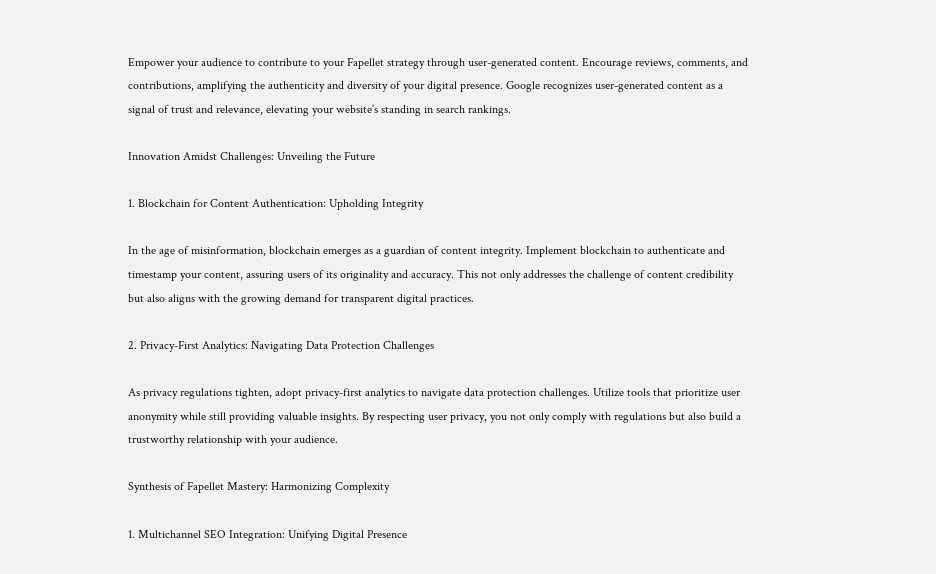Empower your audience to contribute to your Fapellet strategy through user-generated content. Encourage reviews, comments, and contributions, amplifying the authenticity and diversity of your digital presence. Google recognizes user-generated content as a signal of trust and relevance, elevating your website’s standing in search rankings.

Innovation Amidst Challenges: Unveiling the Future

1. Blockchain for Content Authentication: Upholding Integrity

In the age of misinformation, blockchain emerges as a guardian of content integrity. Implement blockchain to authenticate and timestamp your content, assuring users of its originality and accuracy. This not only addresses the challenge of content credibility but also aligns with the growing demand for transparent digital practices.

2. Privacy-First Analytics: Navigating Data Protection Challenges

As privacy regulations tighten, adopt privacy-first analytics to navigate data protection challenges. Utilize tools that prioritize user anonymity while still providing valuable insights. By respecting user privacy, you not only comply with regulations but also build a trustworthy relationship with your audience.

Synthesis of Fapellet Mastery: Harmonizing Complexity

1. Multichannel SEO Integration: Unifying Digital Presence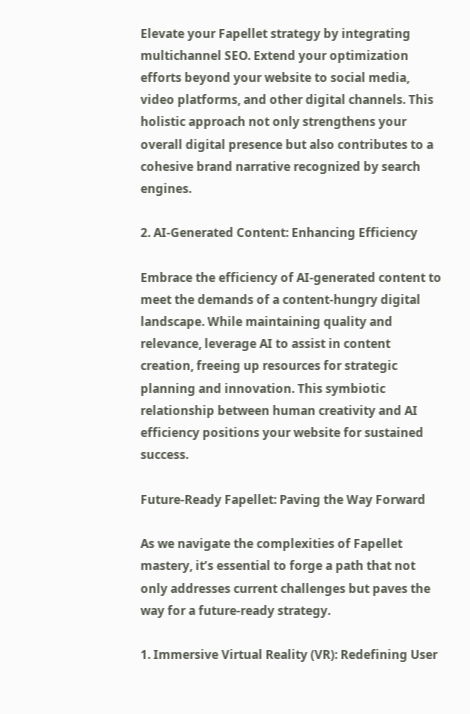Elevate your Fapellet strategy by integrating multichannel SEO. Extend your optimization efforts beyond your website to social media, video platforms, and other digital channels. This holistic approach not only strengthens your overall digital presence but also contributes to a cohesive brand narrative recognized by search engines.

2. AI-Generated Content: Enhancing Efficiency

Embrace the efficiency of AI-generated content to meet the demands of a content-hungry digital landscape. While maintaining quality and relevance, leverage AI to assist in content creation, freeing up resources for strategic planning and innovation. This symbiotic relationship between human creativity and AI efficiency positions your website for sustained success.

Future-Ready Fapellet: Paving the Way Forward

As we navigate the complexities of Fapellet mastery, it’s essential to forge a path that not only addresses current challenges but paves the way for a future-ready strategy.

1. Immersive Virtual Reality (VR): Redefining User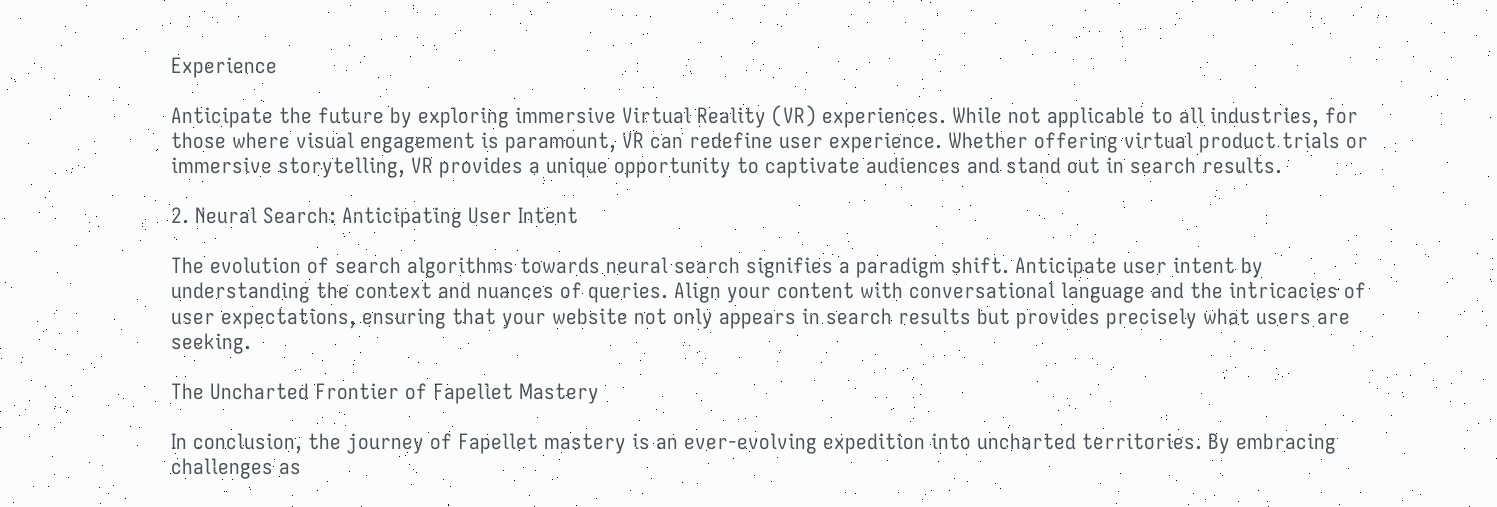Experience

Anticipate the future by exploring immersive Virtual Reality (VR) experiences. While not applicable to all industries, for those where visual engagement is paramount, VR can redefine user experience. Whether offering virtual product trials or immersive storytelling, VR provides a unique opportunity to captivate audiences and stand out in search results.

2. Neural Search: Anticipating User Intent

The evolution of search algorithms towards neural search signifies a paradigm shift. Anticipate user intent by understanding the context and nuances of queries. Align your content with conversational language and the intricacies of user expectations, ensuring that your website not only appears in search results but provides precisely what users are seeking.

The Uncharted Frontier of Fapellet Mastery

In conclusion, the journey of Fapellet mastery is an ever-evolving expedition into uncharted territories. By embracing challenges as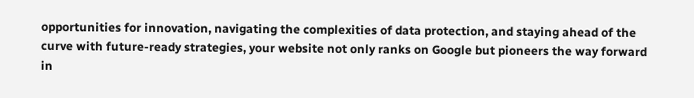opportunities for innovation, navigating the complexities of data protection, and staying ahead of the curve with future-ready strategies, your website not only ranks on Google but pioneers the way forward in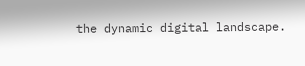the dynamic digital landscape.